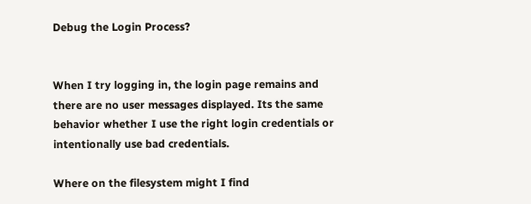Debug the Login Process?


When I try logging in, the login page remains and there are no user messages displayed. Its the same behavior whether I use the right login credentials or intentionally use bad credentials.

Where on the filesystem might I find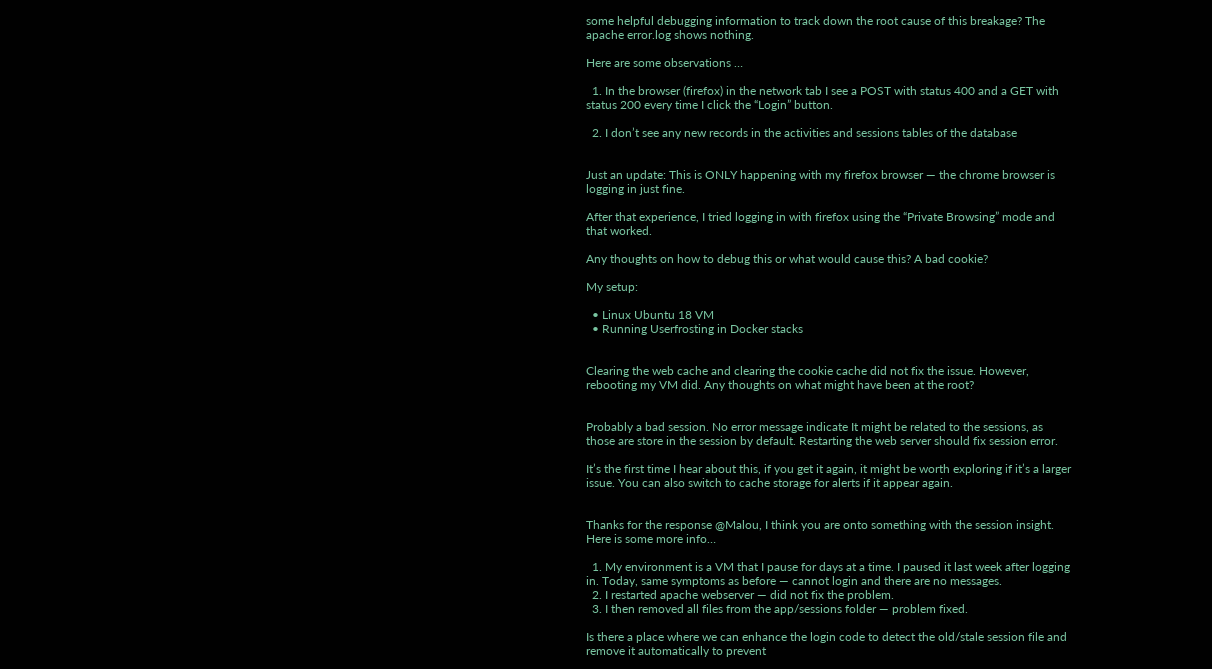some helpful debugging information to track down the root cause of this breakage? The apache error.log shows nothing.

Here are some observations …

  1. In the browser (firefox) in the network tab I see a POST with status 400 and a GET with status 200 every time I click the “Login” button.

  2. I don’t see any new records in the activities and sessions tables of the database


Just an update: This is ONLY happening with my firefox browser — the chrome browser is logging in just fine.

After that experience, I tried logging in with firefox using the “Private Browsing” mode and that worked.

Any thoughts on how to debug this or what would cause this? A bad cookie?

My setup:

  • Linux Ubuntu 18 VM
  • Running Userfrosting in Docker stacks


Clearing the web cache and clearing the cookie cache did not fix the issue. However, rebooting my VM did. Any thoughts on what might have been at the root?


Probably a bad session. No error message indicate It might be related to the sessions, as those are store in the session by default. Restarting the web server should fix session error.

It’s the first time I hear about this, if you get it again, it might be worth exploring if it’s a larger issue. You can also switch to cache storage for alerts if it appear again.


Thanks for the response @Malou, I think you are onto something with the session insight. Here is some more info…

  1. My environment is a VM that I pause for days at a time. I paused it last week after logging in. Today, same symptoms as before — cannot login and there are no messages.
  2. I restarted apache webserver — did not fix the problem.
  3. I then removed all files from the app/sessions folder — problem fixed.

Is there a place where we can enhance the login code to detect the old/stale session file and remove it automatically to prevent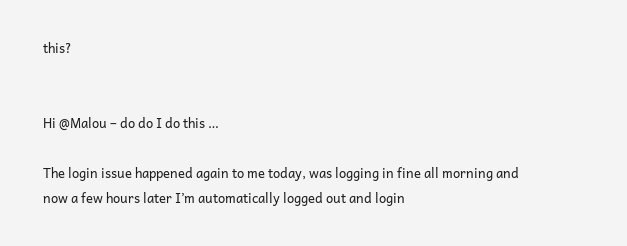this?


Hi @Malou – do do I do this …

The login issue happened again to me today, was logging in fine all morning and now a few hours later I’m automatically logged out and login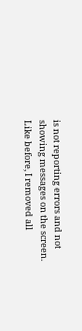is not reporting errors and not showing messages on the screen. Like before, I removed all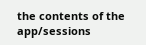the contents of the app/sessions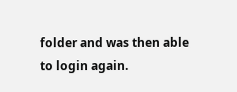folder and was then able to login again.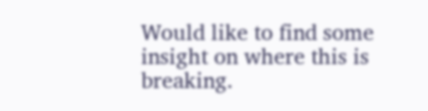Would like to find some insight on where this is breaking.